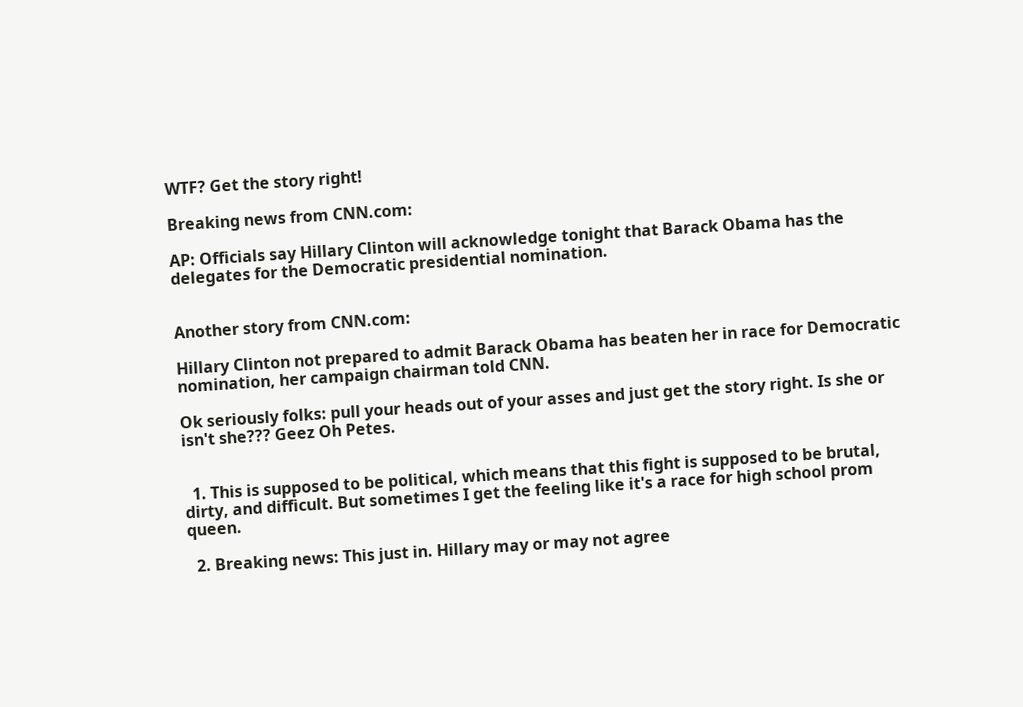WTF? Get the story right!

Breaking news from CNN.com:

AP: Officials say Hillary Clinton will acknowledge tonight that Barack Obama has the delegates for the Democratic presidential nomination.


Another story from CNN.com:

Hillary Clinton not prepared to admit Barack Obama has beaten her in race for Democratic nomination, her campaign chairman told CNN.

Ok seriously folks: pull your heads out of your asses and just get the story right. Is she or isn't she??? Geez Oh Petes.


  1. This is supposed to be political, which means that this fight is supposed to be brutal, dirty, and difficult. But sometimes I get the feeling like it's a race for high school prom queen.

  2. Breaking news: This just in. Hillary may or may not agree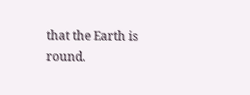that the Earth is round.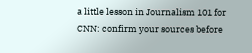a little lesson in Journalism 101 for CNN: confirm your sources before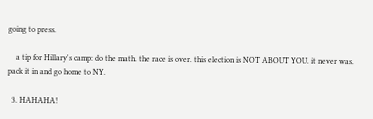going to press.

    a tip for Hillary's camp: do the math. the race is over. this election is NOT ABOUT YOU. it never was. pack it in and go home to NY.

  3. HAHAHA!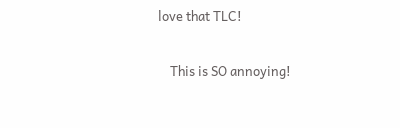love that TLC!

    This is SO annoying!